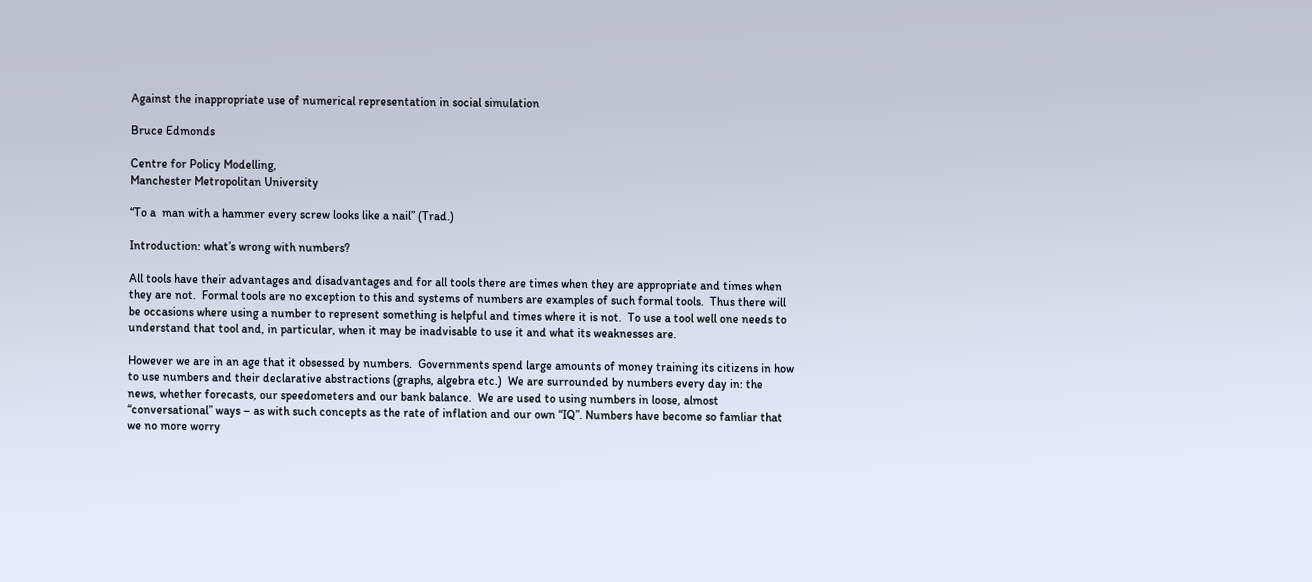Against the inappropriate use of numerical representation in social simulation

Bruce Edmonds

Centre for Policy Modelling,
Manchester Metropolitan University

“To a  man with a hammer every screw looks like a nail” (Trad.)

Introduction: what’s wrong with numbers?

All tools have their advantages and disadvantages and for all tools there are times when they are appropriate and times when they are not.  Formal tools are no exception to this and systems of numbers are examples of such formal tools.  Thus there will be occasions where using a number to represent something is helpful and times where it is not.  To use a tool well one needs to understand that tool and, in particular, when it may be inadvisable to use it and what its weaknesses are.

However we are in an age that it obsessed by numbers.  Governments spend large amounts of money training its citizens in how to use numbers and their declarative abstractions (graphs, algebra etc.)  We are surrounded by numbers every day in: the news, whether forecasts, our speedometers and our bank balance.  We are used to using numbers in loose, almost “conversational” ways – as with such concepts as the rate of inflation and our own “IQ”. Numbers have become so famliar that we no more worry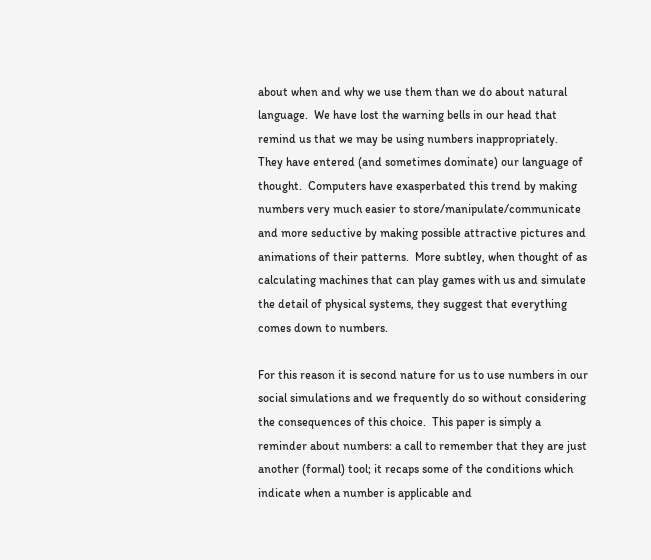about when and why we use them than we do about natural language.  We have lost the warning bells in our head that remind us that we may be using numbers inappropriately.  They have entered (and sometimes dominate) our language of thought.  Computers have exasperbated this trend by making numbers very much easier to store/manipulate/communicate and more seductive by making possible attractive pictures and animations of their patterns.  More subtley, when thought of as calculating machines that can play games with us and simulate the detail of physical systems, they suggest that everything comes down to numbers.

For this reason it is second nature for us to use numbers in our social simulations and we frequently do so without considering the consequences of this choice.  This paper is simply a reminder about numbers: a call to remember that they are just another (formal) tool; it recaps some of the conditions which indicate when a number is applicable and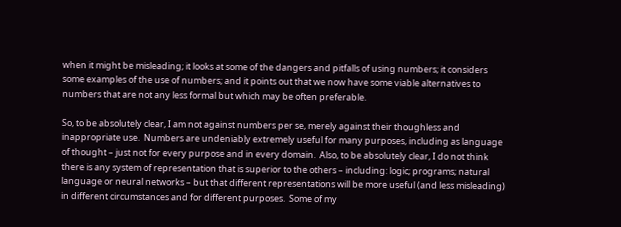when it might be misleading; it looks at some of the dangers and pitfalls of using numbers; it considers some examples of the use of numbers; and it points out that we now have some viable alternatives to numbers that are not any less formal but which may be often preferable.

So, to be absolutely clear, I am not against numbers per se, merely against their thoughless and inappropriate use.  Numbers are undeniably extremely useful for many purposes, including as language of thought – just not for every purpose and in every domain.  Also, to be absolutely clear, I do not think there is any system of representation that is superior to the others – including: logic; programs; natural language or neural networks – but that different representations will be more useful (and less misleading) in different circumstances and for different purposes.  Some of my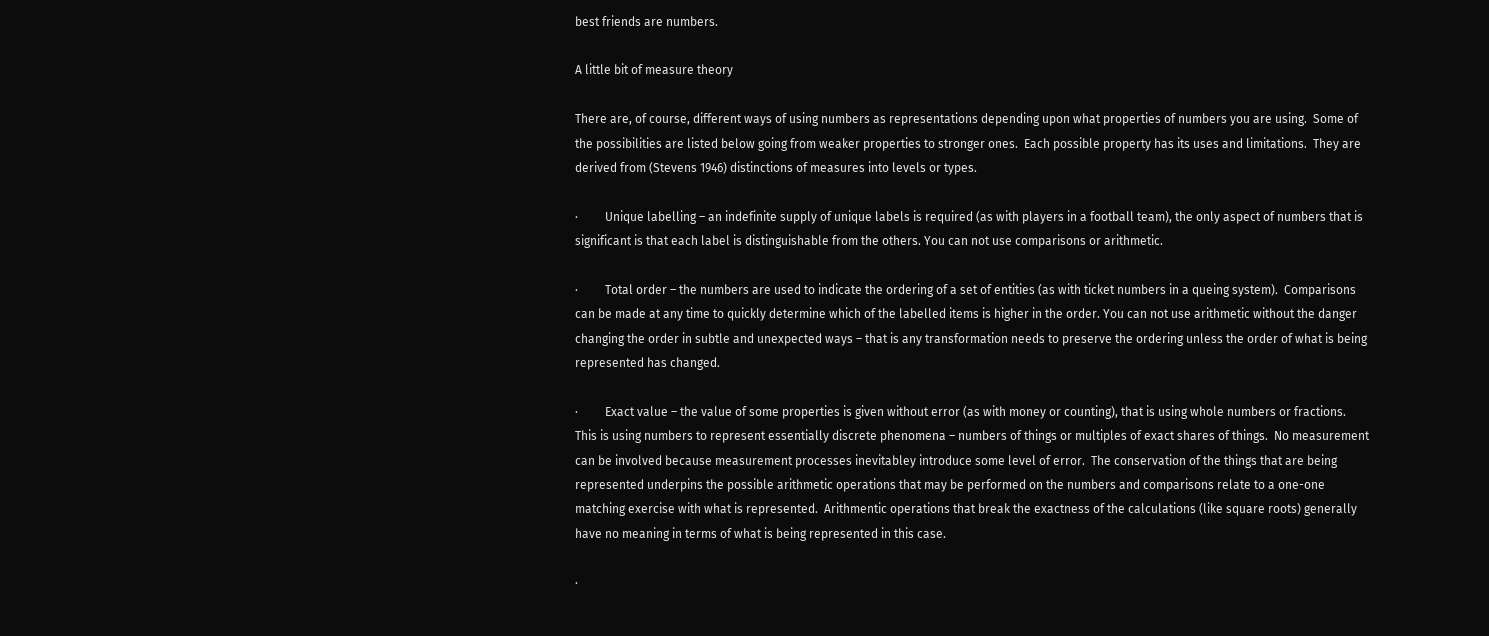best friends are numbers.

A little bit of measure theory

There are, of course, different ways of using numbers as representations depending upon what properties of numbers you are using.  Some of the possibilities are listed below going from weaker properties to stronger ones.  Each possible property has its uses and limitations.  They are derived from (Stevens 1946) distinctions of measures into levels or types.

·         Unique labelling – an indefinite supply of unique labels is required (as with players in a football team), the only aspect of numbers that is significant is that each label is distinguishable from the others. You can not use comparisons or arithmetic.

·         Total order – the numbers are used to indicate the ordering of a set of entities (as with ticket numbers in a queing system).  Comparisons can be made at any time to quickly determine which of the labelled items is higher in the order. You can not use arithmetic without the danger changing the order in subtle and unexpected ways – that is any transformation needs to preserve the ordering unless the order of what is being represented has changed.

·         Exact value – the value of some properties is given without error (as with money or counting), that is using whole numbers or fractions.  This is using numbers to represent essentially discrete phenomena – numbers of things or multiples of exact shares of things.  No measurement can be involved because measurement processes inevitabley introduce some level of error.  The conservation of the things that are being represented underpins the possible arithmetic operations that may be performed on the numbers and comparisons relate to a one-one matching exercise with what is represented.  Arithmentic operations that break the exactness of the calculations (like square roots) generally have no meaning in terms of what is being represented in this case.

·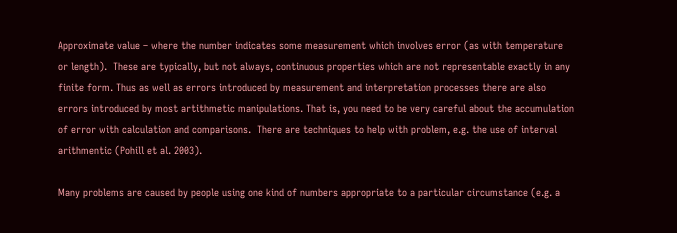Approximate value – where the number indicates some measurement which involves error (as with temperature or length).  These are typically, but not always, continuous properties which are not representable exactly in any finite form. Thus as well as errors introduced by measurement and interpretation processes there are also errors introduced by most artithmetic manipulations. That is, you need to be very careful about the accumulation of error with calculation and comparisons.  There are techniques to help with problem, e.g. the use of interval arithmentic (Pohill et al. 2003).

Many problems are caused by people using one kind of numbers appropriate to a particular circumstance (e.g. a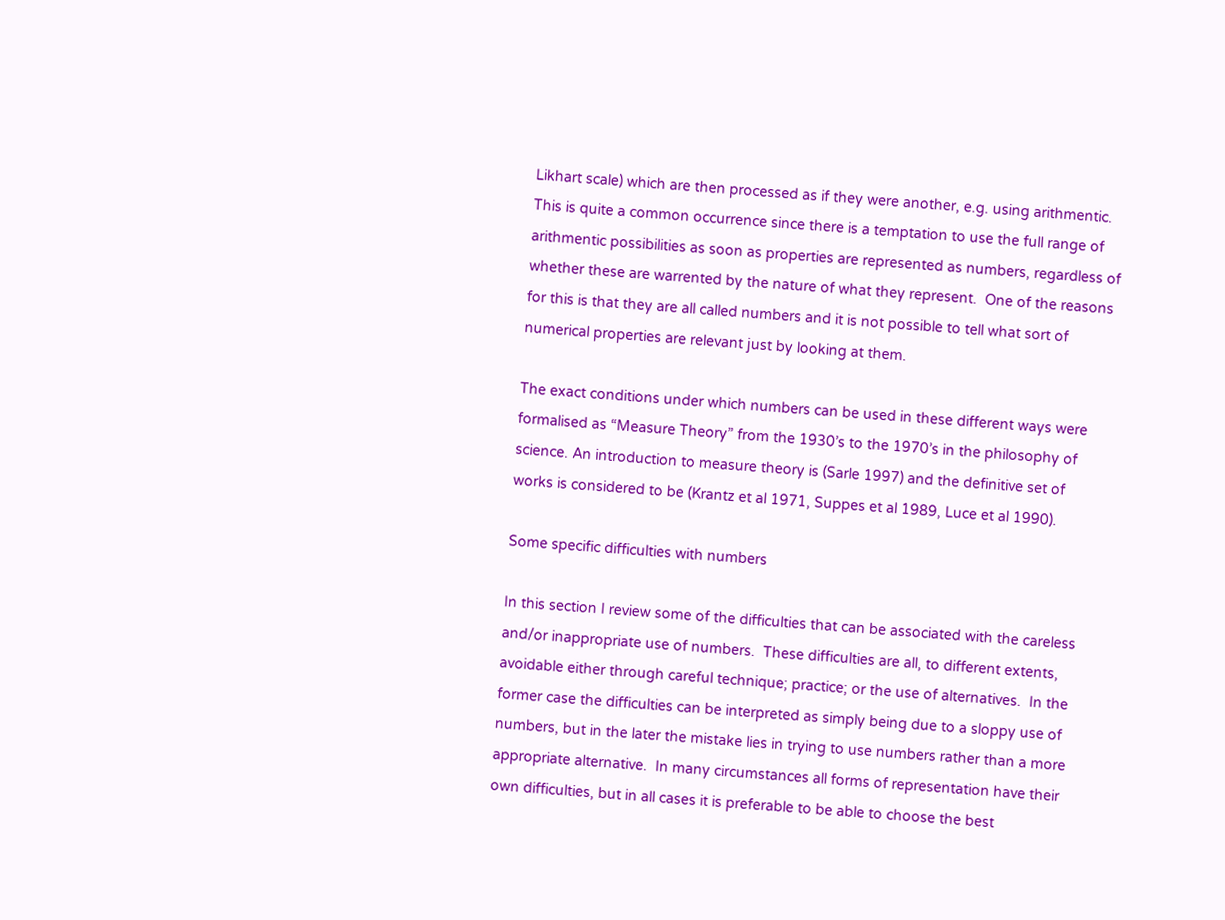Likhart scale) which are then processed as if they were another, e.g. using arithmentic.  This is quite a common occurrence since there is a temptation to use the full range of arithmentic possibilities as soon as properties are represented as numbers, regardless of whether these are warrented by the nature of what they represent.  One of the reasons for this is that they are all called numbers and it is not possible to tell what sort of numerical properties are relevant just by looking at them.

The exact conditions under which numbers can be used in these different ways were formalised as “Measure Theory” from the 1930’s to the 1970’s in the philosophy of science. An introduction to measure theory is (Sarle 1997) and the definitive set of works is considered to be (Krantz et al 1971, Suppes et al 1989, Luce et al 1990).

Some specific difficulties with numbers

In this section I review some of the difficulties that can be associated with the careless and/or inappropriate use of numbers.  These difficulties are all, to different extents, avoidable either through careful technique; practice; or the use of alternatives.  In the former case the difficulties can be interpreted as simply being due to a sloppy use of numbers, but in the later the mistake lies in trying to use numbers rather than a more appropriate alternative.  In many circumstances all forms of representation have their own difficulties, but in all cases it is preferable to be able to choose the best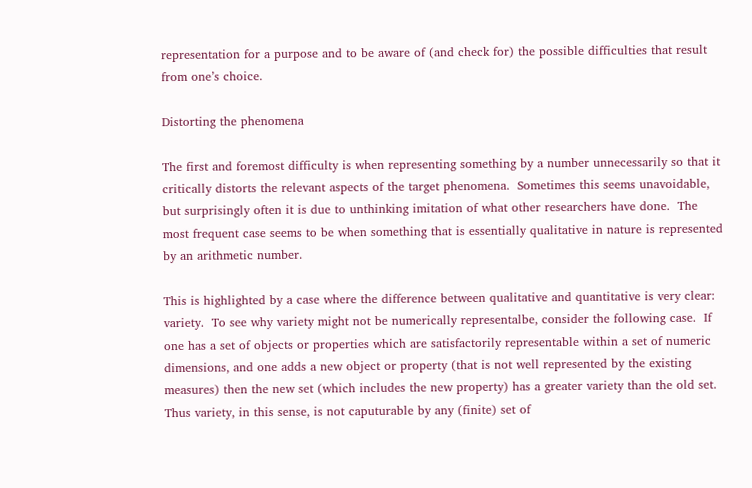representation for a purpose and to be aware of (and check for) the possible difficulties that result from one’s choice.

Distorting the phenomena

The first and foremost difficulty is when representing something by a number unnecessarily so that it critically distorts the relevant aspects of the target phenomena.  Sometimes this seems unavoidable, but surprisingly often it is due to unthinking imitation of what other researchers have done.  The most frequent case seems to be when something that is essentially qualitative in nature is represented by an arithmetic number.

This is highlighted by a case where the difference between qualitative and quantitative is very clear: variety.  To see why variety might not be numerically representalbe, consider the following case.  If one has a set of objects or properties which are satisfactorily representable within a set of numeric dimensions, and one adds a new object or property (that is not well represented by the existing measures) then the new set (which includes the new property) has a greater variety than the old set.  Thus variety, in this sense, is not caputurable by any (finite) set of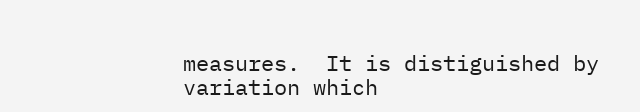measures.  It is distiguished by variation which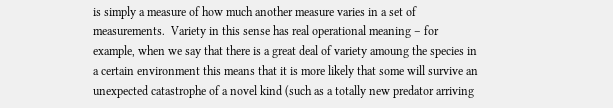is simply a measure of how much another measure varies in a set of measurements.  Variety in this sense has real operational meaning – for example, when we say that there is a great deal of variety amoung the species in a certain environment this means that it is more likely that some will survive an unexpected catastrophe of a novel kind (such as a totally new predator arriving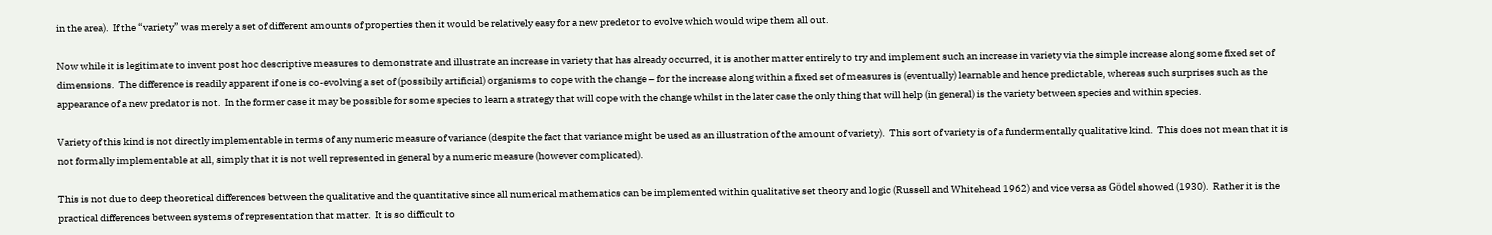in the area).  If the “variety” was merely a set of different amounts of properties then it would be relatively easy for a new predetor to evolve which would wipe them all out.

Now while it is legitimate to invent post hoc descriptive measures to demonstrate and illustrate an increase in variety that has already occurred, it is another matter entirely to try and implement such an increase in variety via the simple increase along some fixed set of dimensions.  The difference is readily apparent if one is co-evolving a set of (possibily artificial) organisms to cope with the change – for the increase along within a fixed set of measures is (eventually) learnable and hence predictable, whereas such surprises such as the appearance of a new predator is not.  In the former case it may be possible for some species to learn a strategy that will cope with the change whilst in the later case the only thing that will help (in general) is the variety between species and within species.

Variety of this kind is not directly implementable in terms of any numeric measure of variance (despite the fact that variance might be used as an illustration of the amount of variety).  This sort of variety is of a fundermentally qualitative kind.  This does not mean that it is not formally implementable at all, simply that it is not well represented in general by a numeric measure (however complicated).

This is not due to deep theoretical differences between the qualitative and the quantitative since all numerical mathematics can be implemented within qualitative set theory and logic (Russell and Whitehead 1962) and vice versa as Gödel showed (1930).  Rather it is the practical differences between systems of representation that matter.  It is so difficult to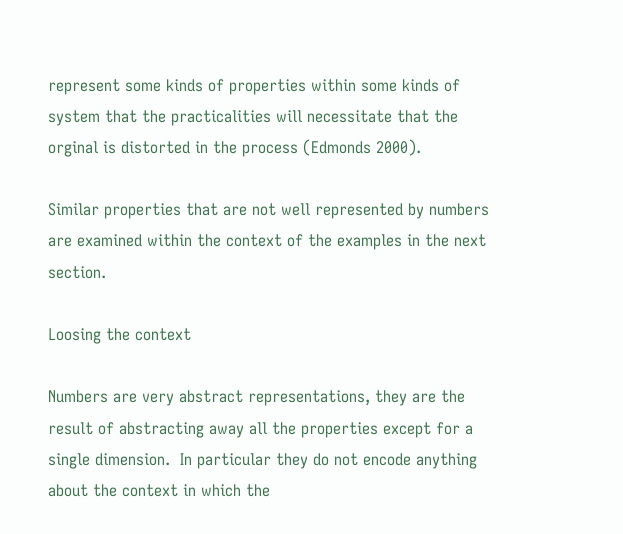represent some kinds of properties within some kinds of system that the practicalities will necessitate that the orginal is distorted in the process (Edmonds 2000).

Similar properties that are not well represented by numbers are examined within the context of the examples in the next section.

Loosing the context

Numbers are very abstract representations, they are the result of abstracting away all the properties except for a single dimension.  In particular they do not encode anything about the context in which the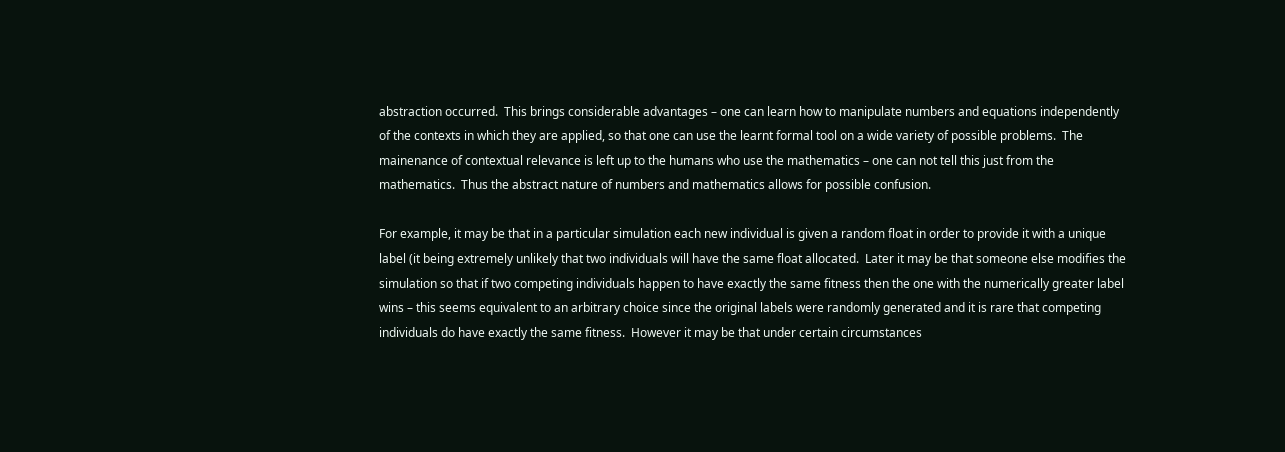abstraction occurred.  This brings considerable advantages – one can learn how to manipulate numbers and equations independently of the contexts in which they are applied, so that one can use the learnt formal tool on a wide variety of possible problems.  The mainenance of contextual relevance is left up to the humans who use the mathematics – one can not tell this just from the mathematics.  Thus the abstract nature of numbers and mathematics allows for possible confusion.

For example, it may be that in a particular simulation each new individual is given a random float in order to provide it with a unique label (it being extremely unlikely that two individuals will have the same float allocated.  Later it may be that someone else modifies the simulation so that if two competing individuals happen to have exactly the same fitness then the one with the numerically greater label wins – this seems equivalent to an arbitrary choice since the original labels were randomly generated and it is rare that competing individuals do have exactly the same fitness.  However it may be that under certain circumstances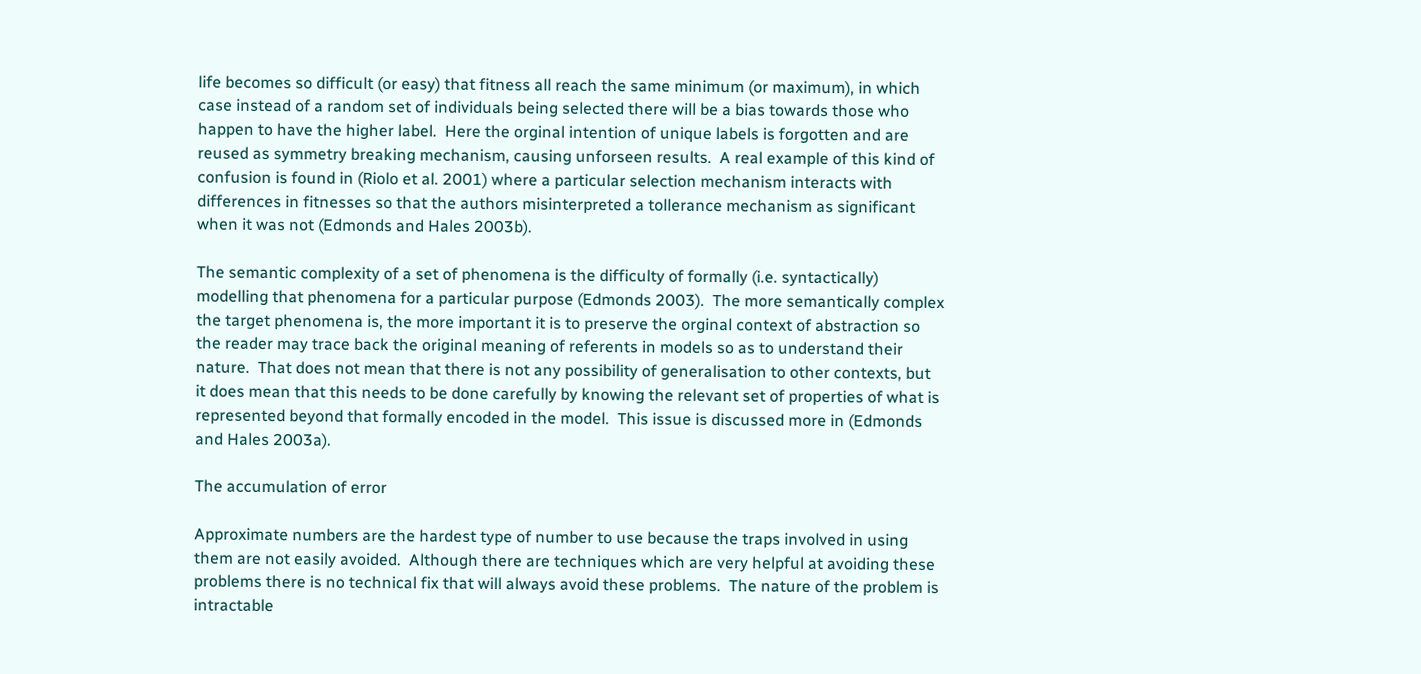life becomes so difficult (or easy) that fitness all reach the same minimum (or maximum), in which case instead of a random set of individuals being selected there will be a bias towards those who happen to have the higher label.  Here the orginal intention of unique labels is forgotten and are reused as symmetry breaking mechanism, causing unforseen results.  A real example of this kind of confusion is found in (Riolo et al. 2001) where a particular selection mechanism interacts with differences in fitnesses so that the authors misinterpreted a tollerance mechanism as significant when it was not (Edmonds and Hales 2003b).

The semantic complexity of a set of phenomena is the difficulty of formally (i.e. syntactically) modelling that phenomena for a particular purpose (Edmonds 2003).  The more semantically complex the target phenomena is, the more important it is to preserve the orginal context of abstraction so the reader may trace back the original meaning of referents in models so as to understand their nature.  That does not mean that there is not any possibility of generalisation to other contexts, but it does mean that this needs to be done carefully by knowing the relevant set of properties of what is represented beyond that formally encoded in the model.  This issue is discussed more in (Edmonds and Hales 2003a).

The accumulation of error

Approximate numbers are the hardest type of number to use because the traps involved in using them are not easily avoided.  Although there are techniques which are very helpful at avoiding these problems there is no technical fix that will always avoid these problems.  The nature of the problem is intractable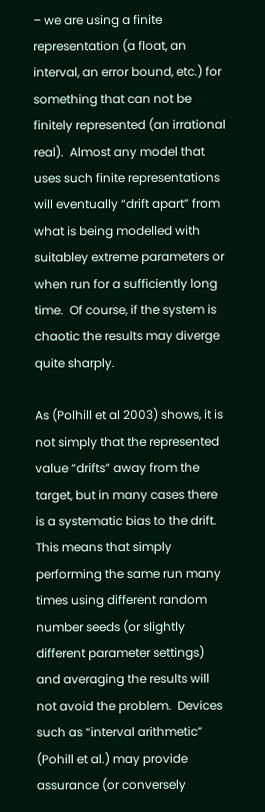– we are using a finite representation (a float, an interval, an error bound, etc.) for something that can not be finitely represented (an irrational real).  Almost any model that uses such finite representations will eventually “drift apart” from what is being modelled with suitabley extreme parameters or when run for a sufficiently long time.  Of course, if the system is chaotic the results may diverge quite sharply.

As (Polhill et al 2003) shows, it is not simply that the represented value “drifts” away from the target, but in many cases there is a systematic bias to the drift.  This means that simply performing the same run many times using different random number seeds (or slightly different parameter settings) and averaging the results will not avoid the problem.  Devices such as “interval arithmetic” (Pohill et al.) may provide assurance (or conversely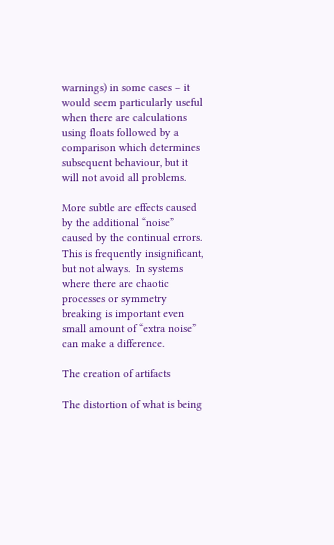warnings) in some cases – it would seem particularly useful when there are calculations using floats followed by a comparison which determines subsequent behaviour, but it will not avoid all problems.

More subtle are effects caused by the additional “noise” caused by the continual errors.  This is frequently insignificant, but not always.  In systems where there are chaotic processes or symmetry breaking is important even small amount of “extra noise” can make a difference.

The creation of artifacts

The distortion of what is being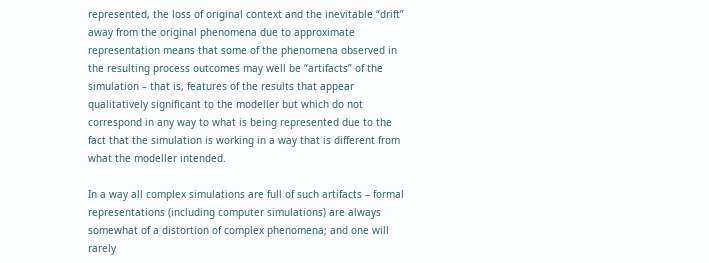represented, the loss of original context and the inevitable “drift” away from the original phenomena due to approximate representation means that some of the phenomena observed in the resulting process outcomes may well be “artifacts” of the simulation – that is, features of the results that appear qualitatively significant to the modeller but which do not correspond in any way to what is being represented due to the fact that the simulation is working in a way that is different from what the modeller intended.

In a way all complex simulations are full of such artifacts – formal representations (including computer simulations) are always somewhat of a distortion of complex phenomena; and one will rarely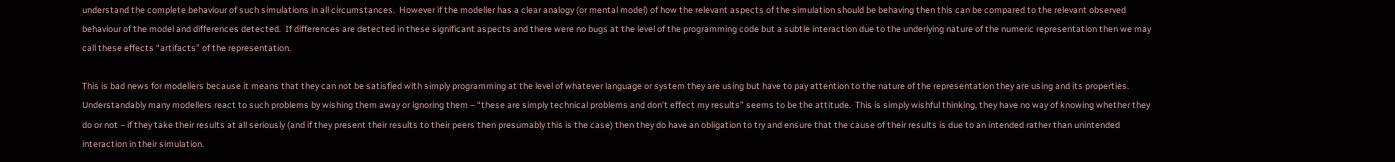understand the complete behaviour of such simulations in all circumstances.  However if the modeller has a clear analogy (or mental model) of how the relevant aspects of the simulation should be behaving then this can be compared to the relevant observed behaviour of the model and differences detected.  If differences are detected in these significant aspects and there were no bugs at the level of the programming code but a subtle interaction due to the underlying nature of the numeric representation then we may call these effects “artifacts” of the representation.

This is bad news for modellers because it means that they can not be satisfied with simply programming at the level of whatever language or system they are using but have to pay attention to the nature of the representation they are using and its properties.  Understandably many modellers react to such problems by wishing them away or ignoring them – “these are simply technical problems and don’t effect my results” seems to be the attitude.  This is simply wishful thinking, they have no way of knowing whether they do or not – if they take their results at all seriously (and if they present their results to their peers then presumably this is the case) then they do have an obligation to try and ensure that the cause of their results is due to an intended rather than unintended interaction in their simulation.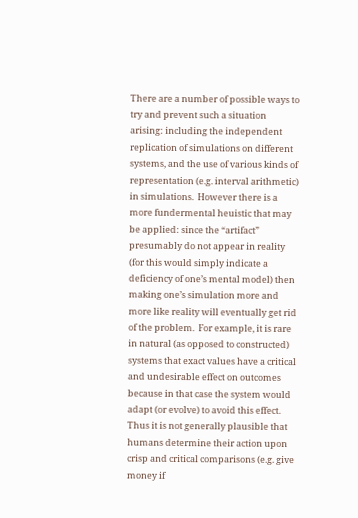There are a number of possible ways to try and prevent such a situation arising: including the independent replication of simulations on different systems, and the use of various kinds of representation (e.g. interval arithmetic) in simulations.  However there is a more fundermental heuistic that may be applied: since the “artifact” presumably do not appear in reality (for this would simply indicate a deficiency of one’s mental model) then making one’s simulation more and more like reality will eventually get rid of the problem.  For example, it is rare in natural (as opposed to constructed) systems that exact values have a critical and undesirable effect on outcomes because in that case the system would adapt (or evolve) to avoid this effect.  Thus it is not generally plausible that humans determine their action upon crisp and critical comparisons (e.g. give money if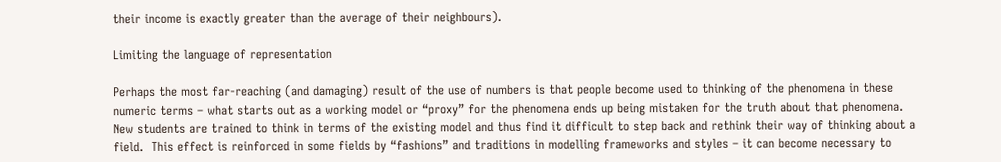their income is exactly greater than the average of their neighbours).

Limiting the language of representation

Perhaps the most far-reaching (and damaging) result of the use of numbers is that people become used to thinking of the phenomena in these numeric terms – what starts out as a working model or “proxy” for the phenomena ends up being mistaken for the truth about that phenomena. New students are trained to think in terms of the existing model and thus find it difficult to step back and rethink their way of thinking about a field.  This effect is reinforced in some fields by “fashions” and traditions in modelling frameworks and styles – it can become necessary to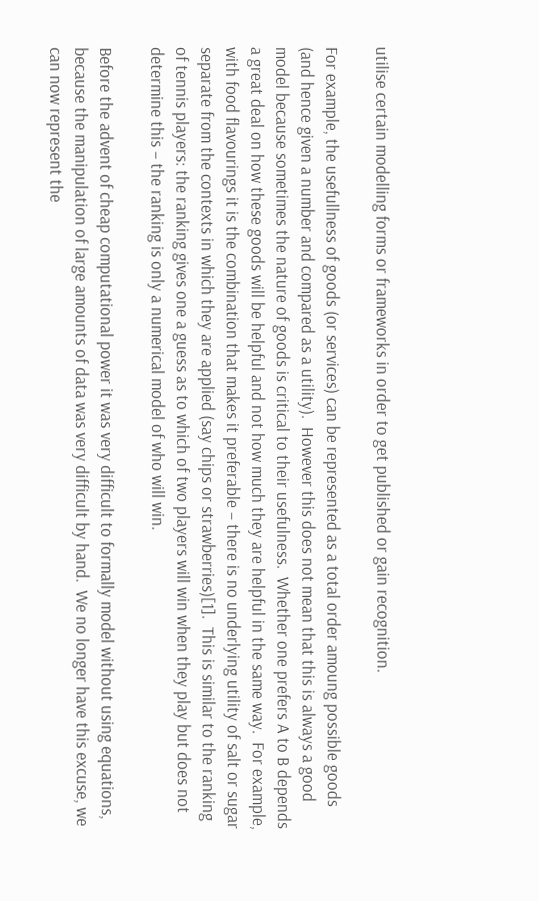utilise certain modelling forms or frameworks in order to get published or gain recognition.

For example, the usefullness of goods (or services) can be represented as a total order amoung possible goods (and hence given a number and compared as a utility).  However this does not mean that this is always a good model because sometimes the nature of goods is critical to their usefulness.  Whether one prefers A to B depends a great deal on how these goods will be helpful and not how much they are helpful in the same way.  For example, with food flavourings it is the combination that makes it preferable – there is no underlying utility of salt or sugar separate from the contexts in which they are applied (say chips or strawberries)[1].  This is similar to the ranking of tennis players: the ranking gives one a guess as to which of two players will win when they play but does not determine this – the ranking is only a numerical model of who will win.

Before the advent of cheap computational power it was very difficult to formally model without using equations, because the manipulation of large amounts of data was very difficult by hand.  We no longer have this excuse, we can now represent the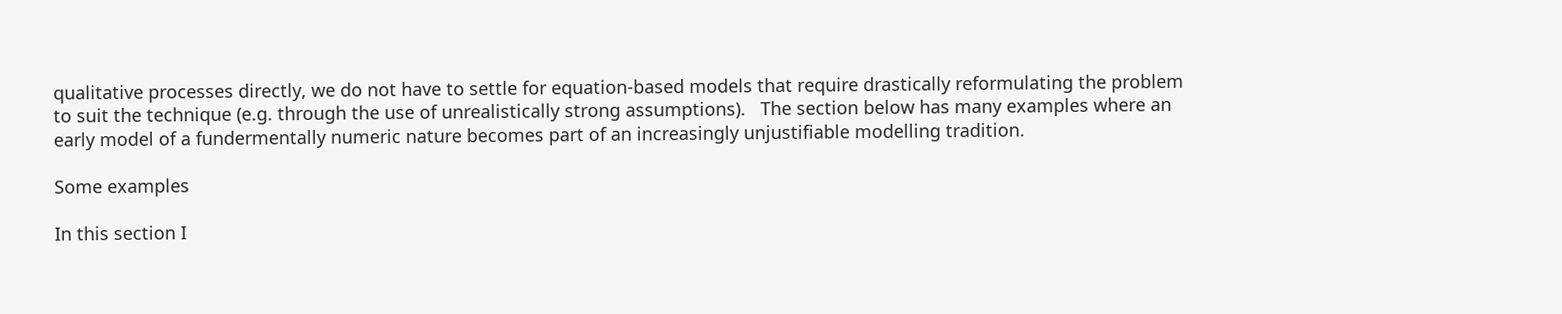qualitative processes directly, we do not have to settle for equation-based models that require drastically reformulating the problem to suit the technique (e.g. through the use of unrealistically strong assumptions).   The section below has many examples where an early model of a fundermentally numeric nature becomes part of an increasingly unjustifiable modelling tradition.

Some examples

In this section I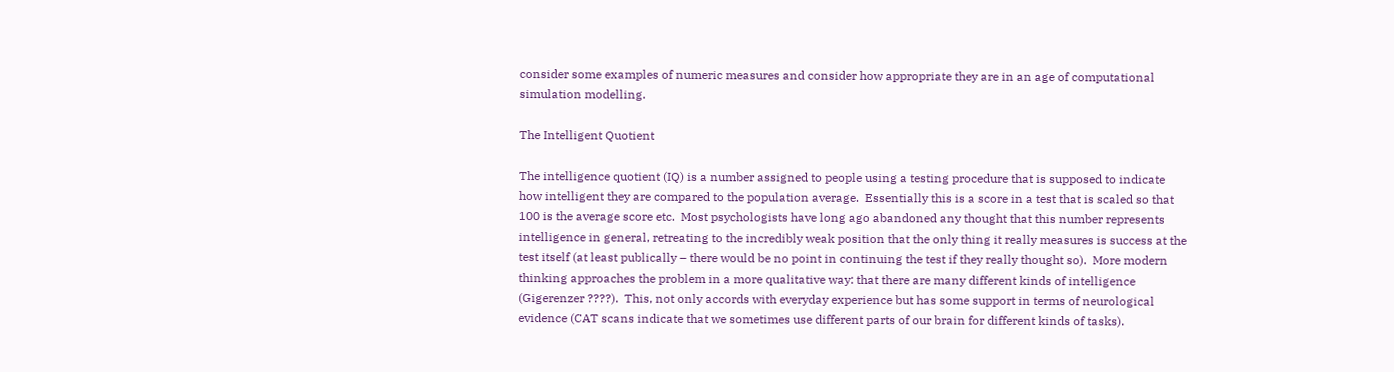consider some examples of numeric measures and consider how appropriate they are in an age of computational simulation modelling.

The Intelligent Quotient

The intelligence quotient (IQ) is a number assigned to people using a testing procedure that is supposed to indicate how intelligent they are compared to the population average.  Essentially this is a score in a test that is scaled so that 100 is the average score etc.  Most psychologists have long ago abandoned any thought that this number represents intelligence in general, retreating to the incredibly weak position that the only thing it really measures is success at the test itself (at least publically – there would be no point in continuing the test if they really thought so).  More modern thinking approaches the problem in a more qualitative way: that there are many different kinds of intelligence (Gigerenzer ????).  This, not only accords with everyday experience but has some support in terms of neurological evidence (CAT scans indicate that we sometimes use different parts of our brain for different kinds of tasks).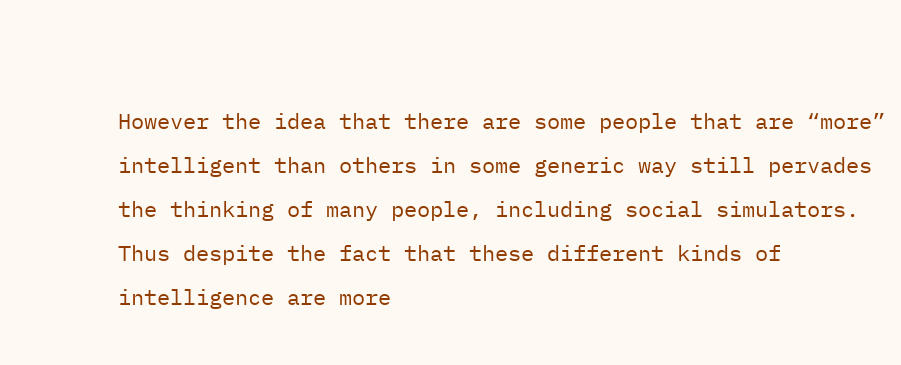However the idea that there are some people that are “more” intelligent than others in some generic way still pervades the thinking of many people, including social simulators.  Thus despite the fact that these different kinds of intelligence are more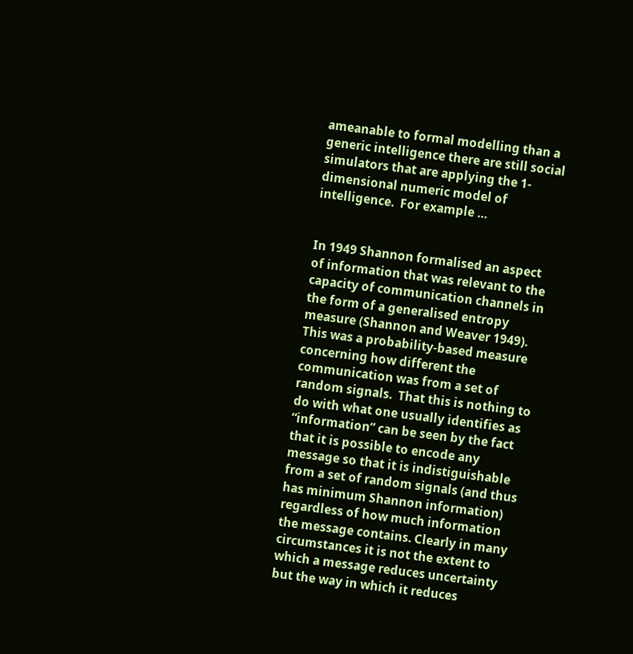ameanable to formal modelling than a generic intelligence there are still social simulators that are applying the 1-dimensional numeric model of intelligence.  For example …


In 1949 Shannon formalised an aspect of information that was relevant to the capacity of communication channels in the form of a generalised entropy measure (Shannon and Weaver 1949).  This was a probability-based measure concerning how different the communication was from a set of random signals.  That this is nothing to do with what one usually identifies as “information” can be seen by the fact that it is possible to encode any message so that it is indistiguishable from a set of random signals (and thus has minimum Shannon information) regardless of how much information the message contains. Clearly in many circumstances it is not the extent to which a message reduces uncertainty but the way in which it reduces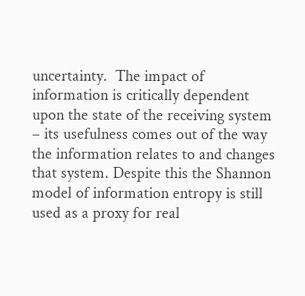uncertainty.  The impact of information is critically dependent upon the state of the receiving system – its usefulness comes out of the way the information relates to and changes that system. Despite this the Shannon model of information entropy is still used as a proxy for real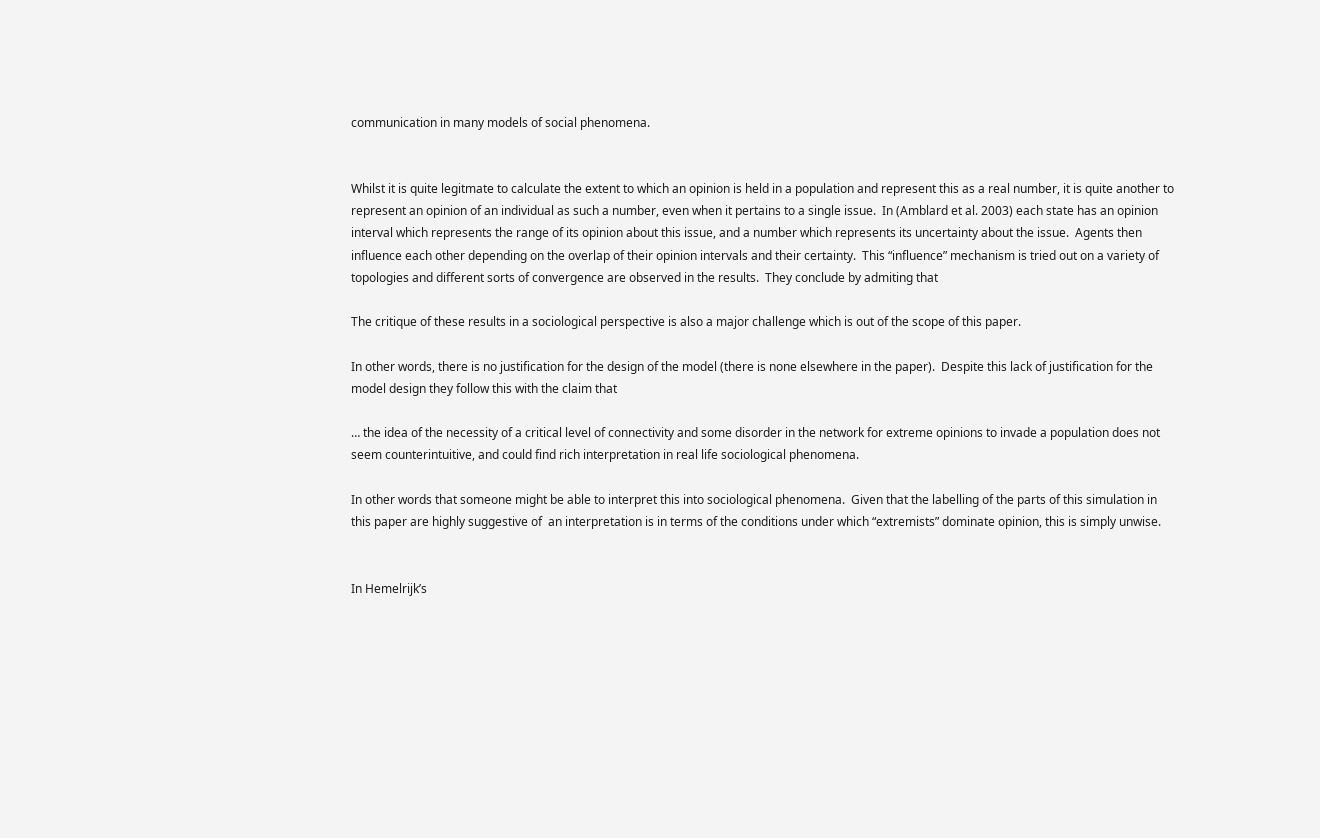communication in many models of social phenomena.


Whilst it is quite legitmate to calculate the extent to which an opinion is held in a population and represent this as a real number, it is quite another to represent an opinion of an individual as such a number, even when it pertains to a single issue.  In (Amblard et al. 2003) each state has an opinion interval which represents the range of its opinion about this issue, and a number which represents its uncertainty about the issue.  Agents then influence each other depending on the overlap of their opinion intervals and their certainty.  This “influence” mechanism is tried out on a variety of topologies and different sorts of convergence are observed in the results.  They conclude by admiting that

The critique of these results in a sociological perspective is also a major challenge which is out of the scope of this paper.

In other words, there is no justification for the design of the model (there is none elsewhere in the paper).  Despite this lack of justification for the model design they follow this with the claim that

… the idea of the necessity of a critical level of connectivity and some disorder in the network for extreme opinions to invade a population does not seem counterintuitive, and could find rich interpretation in real life sociological phenomena.

In other words that someone might be able to interpret this into sociological phenomena.  Given that the labelling of the parts of this simulation in this paper are highly suggestive of  an interpretation is in terms of the conditions under which “extremists” dominate opinion, this is simply unwise.


In Hemelrijk’s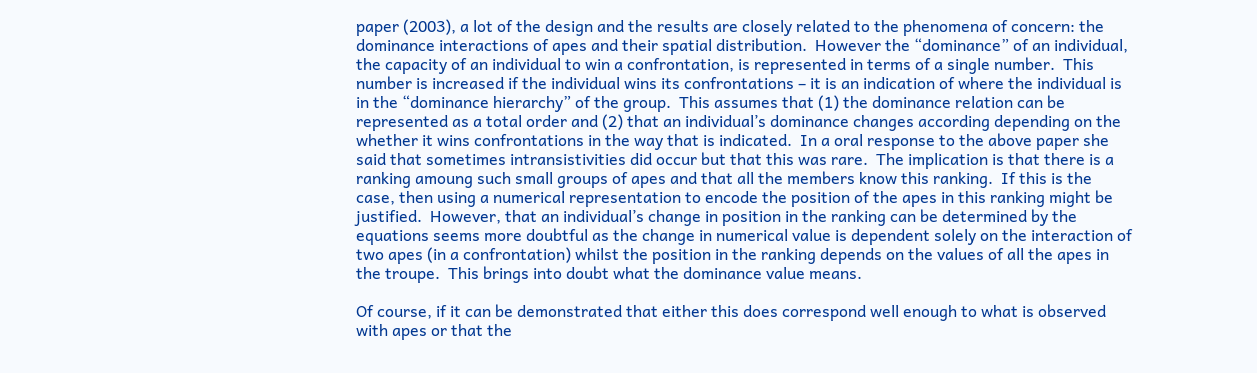paper (2003), a lot of the design and the results are closely related to the phenomena of concern: the dominance interactions of apes and their spatial distribution.  However the “dominance” of an individual, the capacity of an individual to win a confrontation, is represented in terms of a single number.  This number is increased if the individual wins its confrontations – it is an indication of where the individual is in the “dominance hierarchy” of the group.  This assumes that (1) the dominance relation can be represented as a total order and (2) that an individual’s dominance changes according depending on the whether it wins confrontations in the way that is indicated.  In a oral response to the above paper she said that sometimes intransistivities did occur but that this was rare.  The implication is that there is a ranking amoung such small groups of apes and that all the members know this ranking.  If this is the case, then using a numerical representation to encode the position of the apes in this ranking might be justified.  However, that an individual’s change in position in the ranking can be determined by the equations seems more doubtful as the change in numerical value is dependent solely on the interaction of two apes (in a confrontation) whilst the position in the ranking depends on the values of all the apes in the troupe.  This brings into doubt what the dominance value means.

Of course, if it can be demonstrated that either this does correspond well enough to what is observed with apes or that the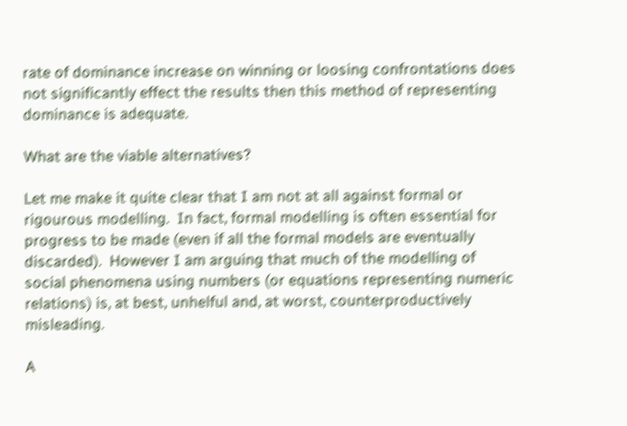rate of dominance increase on winning or loosing confrontations does not significantly effect the results then this method of representing dominance is adequate.

What are the viable alternatives?

Let me make it quite clear that I am not at all against formal or rigourous modelling.  In fact, formal modelling is often essential for progress to be made (even if all the formal models are eventually discarded).  However I am arguing that much of the modelling of social phenomena using numbers (or equations representing numeric relations) is, at best, unhelful and, at worst, counterproductively misleading.

A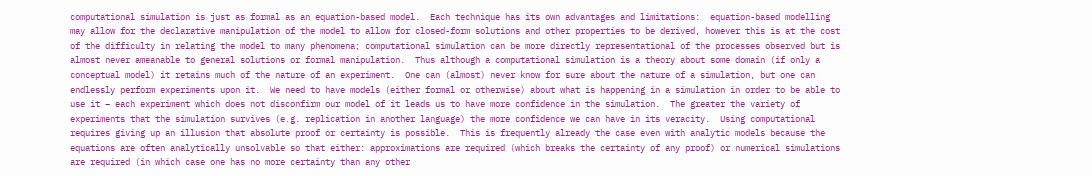computational simulation is just as formal as an equation-based model.  Each technique has its own advantages and limitations:  equation-based modelling may allow for the declarative manipulation of the model to allow for closed-form solutions and other properties to be derived, however this is at the cost of the difficulty in relating the model to many phenomena; computational simulation can be more directly representational of the processes observed but is almost never ameanable to general solutions or formal manipulation.  Thus although a computational simulation is a theory about some domain (if only a conceptual model) it retains much of the nature of an experiment.  One can (almost) never know for sure about the nature of a simulation, but one can endlessly perform experiments upon it.  We need to have models (either formal or otherwise) about what is happening in a simulation in order to be able to use it – each experiment which does not disconfirm our model of it leads us to have more confidence in the simulation.  The greater the variety of experiments that the simulation survives (e.g. replication in another language) the more confidence we can have in its veracity.  Using computational requires giving up an illusion that absolute proof or certainty is possible.  This is frequently already the case even with analytic models because the equations are often analytically unsolvable so that either: approximations are required (which breaks the certainty of any proof) or numerical simulations are required (in which case one has no more certainty than any other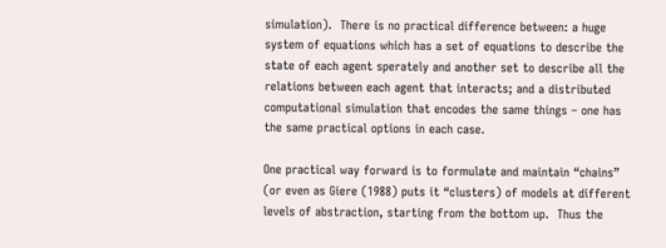simulation).  There is no practical difference between: a huge system of equations which has a set of equations to describe the state of each agent sperately and another set to describe all the relations between each agent that interacts; and a distributed computational simulation that encodes the same things – one has the same practical options in each case.

One practical way forward is to formulate and maintain “chains” (or even as Giere (1988) puts it “clusters) of models at different levels of abstraction, starting from the bottom up.  Thus the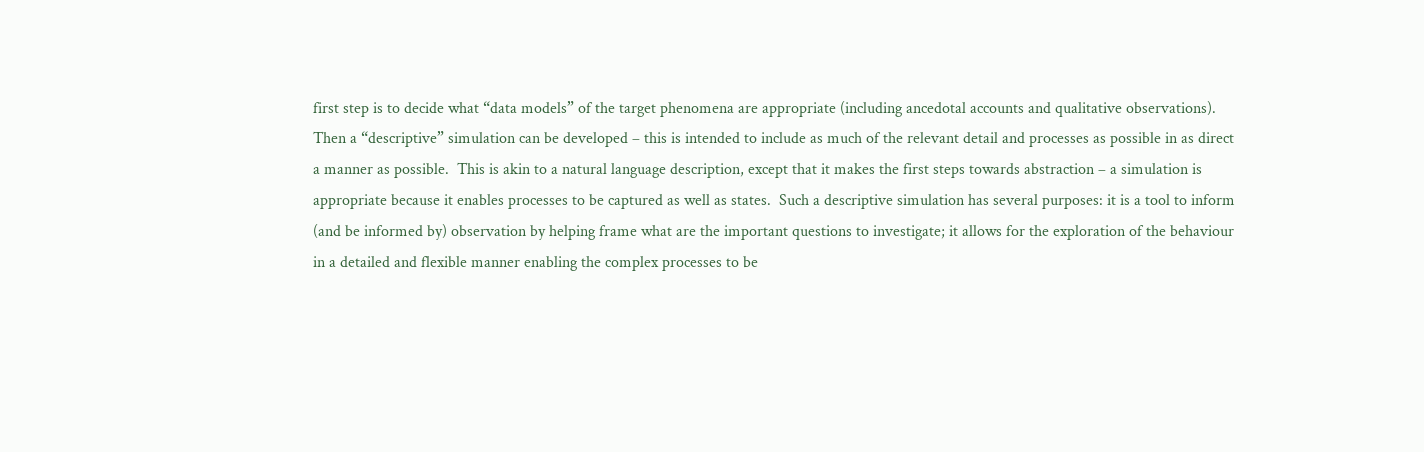first step is to decide what “data models” of the target phenomena are appropriate (including ancedotal accounts and qualitative observations).  Then a “descriptive” simulation can be developed – this is intended to include as much of the relevant detail and processes as possible in as direct a manner as possible.  This is akin to a natural language description, except that it makes the first steps towards abstraction – a simulation is appropriate because it enables processes to be captured as well as states.  Such a descriptive simulation has several purposes: it is a tool to inform (and be informed by) observation by helping frame what are the important questions to investigate; it allows for the exploration of the behaviour in a detailed and flexible manner enabling the complex processes to be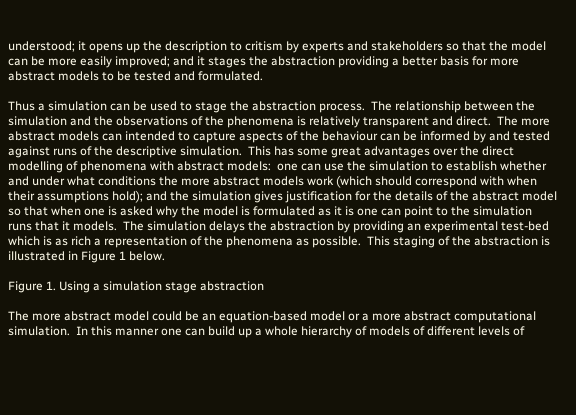understood; it opens up the description to critism by experts and stakeholders so that the model can be more easily improved; and it stages the abstraction providing a better basis for more abstract models to be tested and formulated.

Thus a simulation can be used to stage the abstraction process.  The relationship between the simulation and the observations of the phenomena is relatively transparent and direct.  The more abstract models can intended to capture aspects of the behaviour can be informed by and tested against runs of the descriptive simulation.  This has some great advantages over the direct modelling of phenomena with abstract models:  one can use the simulation to establish whether and under what conditions the more abstract models work (which should correspond with when their assumptions hold); and the simulation gives justification for the details of the abstract model so that when one is asked why the model is formulated as it is one can point to the simulation runs that it models.  The simulation delays the abstraction by providing an experimental test-bed which is as rich a representation of the phenomena as possible.  This staging of the abstraction is illustrated in Figure 1 below.

Figure 1. Using a simulation stage abstraction

The more abstract model could be an equation-based model or a more abstract computational simulation.  In this manner one can build up a whole hierarchy of models of different levels of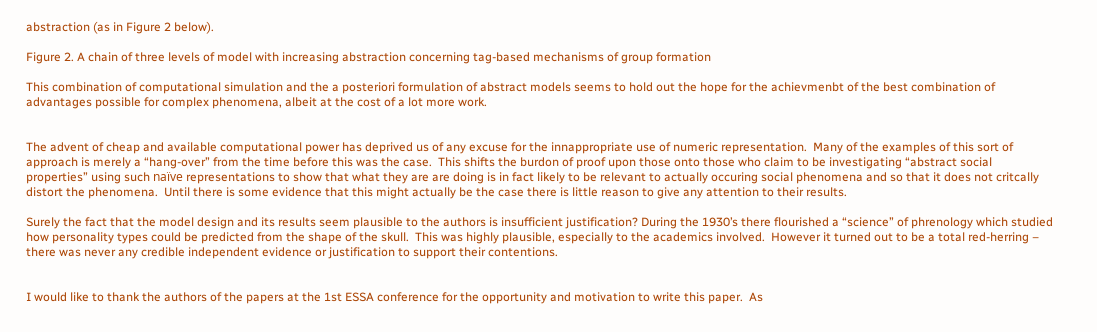abstraction (as in Figure 2 below).

Figure 2. A chain of three levels of model with increasing abstraction concerning tag-based mechanisms of group formation

This combination of computational simulation and the a posteriori formulation of abstract models seems to hold out the hope for the achievmenbt of the best combination of advantages possible for complex phenomena, albeit at the cost of a lot more work.


The advent of cheap and available computational power has deprived us of any excuse for the innappropriate use of numeric representation.  Many of the examples of this sort of approach is merely a “hang-over” from the time before this was the case.  This shifts the burdon of proof upon those onto those who claim to be investigating “abstract social properties” using such naïve representations to show that what they are are doing is in fact likely to be relevant to actually occuring social phenomena and so that it does not critcally distort the phenomena.  Until there is some evidence that this might actually be the case there is little reason to give any attention to their results.

Surely the fact that the model design and its results seem plausible to the authors is insufficient justification? During the 1930’s there flourished a “science” of phrenology which studied how personality types could be predicted from the shape of the skull.  This was highly plausible, especially to the academics involved.  However it turned out to be a total red-herring – there was never any credible independent evidence or justification to support their contentions.


I would like to thank the authors of the papers at the 1st ESSA conference for the opportunity and motivation to write this paper.  As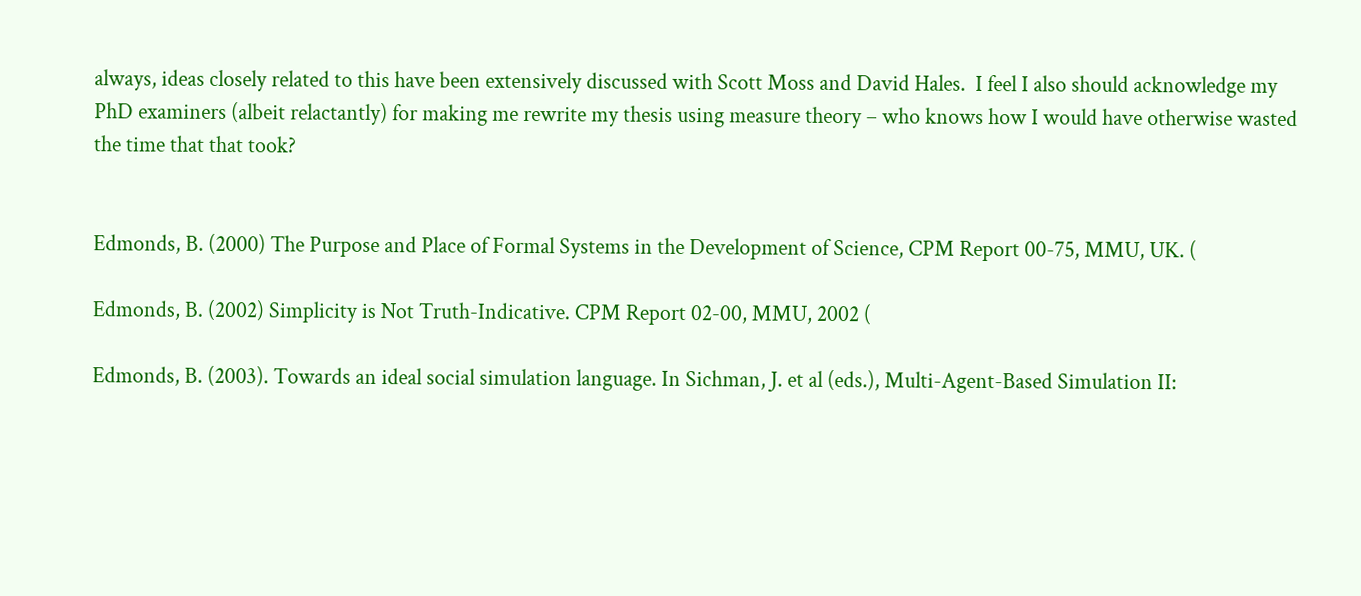always, ideas closely related to this have been extensively discussed with Scott Moss and David Hales.  I feel I also should acknowledge my PhD examiners (albeit relactantly) for making me rewrite my thesis using measure theory – who knows how I would have otherwise wasted the time that that took?


Edmonds, B. (2000) The Purpose and Place of Formal Systems in the Development of Science, CPM Report 00-75, MMU, UK. (

Edmonds, B. (2002) Simplicity is Not Truth-Indicative. CPM Report 02-00, MMU, 2002 (

Edmonds, B. (2003). Towards an ideal social simulation language. In Sichman, J. et al (eds.), Multi-Agent-Based Simulation II: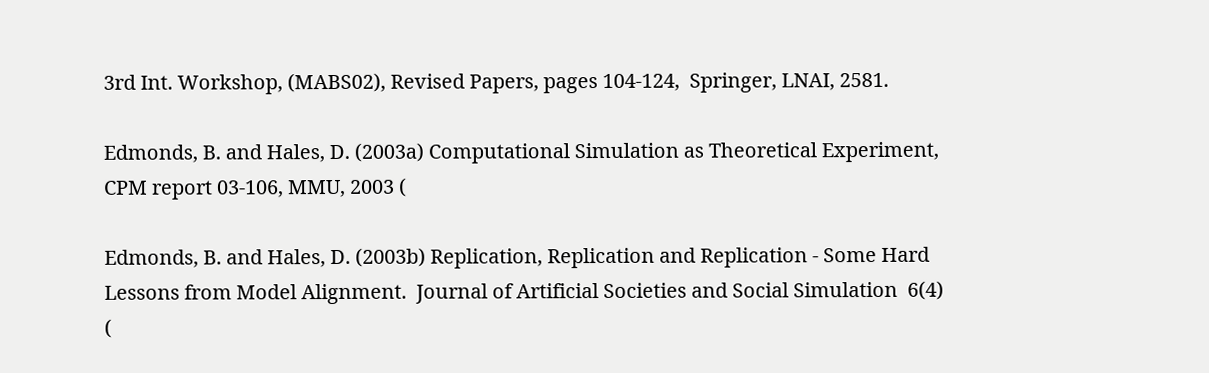3rd Int. Workshop, (MABS02), Revised Papers, pages 104-124,  Springer, LNAI, 2581.

Edmonds, B. and Hales, D. (2003a) Computational Simulation as Theoretical Experiment, CPM report 03-106, MMU, 2003 (

Edmonds, B. and Hales, D. (2003b) Replication, Replication and Replication - Some Hard Lessons from Model Alignment.  Journal of Artificial Societies and Social Simulation  6(4) (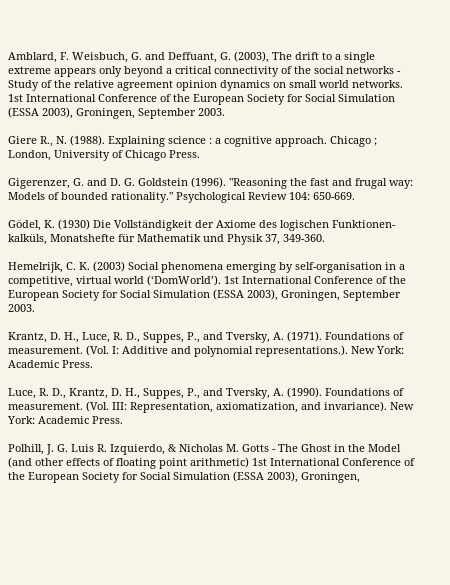Amblard, F. Weisbuch, G. and Deffuant, G. (2003), The drift to a single extreme appears only beyond a critical connectivity of the social networks - Study of the relative agreement opinion dynamics on small world networks. 1st International Conference of the European Society for Social Simulation (ESSA 2003), Groningen, September 2003.

Giere R., N. (1988). Explaining science : a cognitive approach. Chicago ; London, University of Chicago Press.

Gigerenzer, G. and D. G. Goldstein (1996). "Reasoning the fast and frugal way: Models of bounded rationality." Psychological Review 104: 650-669.

Gödel, K. (1930) Die Vollständigkeit der Axiome des logischen Funktionen-kalküls, Monatshefte für Mathematik und Physik 37, 349-360.

Hemelrijk, C. K. (2003) Social phenomena emerging by self-organisation in a competitive, virtual world (‘DomWorld’). 1st International Conference of the European Society for Social Simulation (ESSA 2003), Groningen, September 2003.

Krantz, D. H., Luce, R. D., Suppes, P., and Tversky, A. (1971). Foundations of measurement. (Vol. I: Additive and polynomial representations.). New York: Academic Press.

Luce, R. D., Krantz, D. H., Suppes, P., and Tversky, A. (1990). Foundations of measurement. (Vol. III: Representation, axiomatization, and invariance). New York: Academic Press.

Polhill, J. G. Luis R. Izquierdo, & Nicholas M. Gotts - The Ghost in the Model (and other effects of floating point arithmetic) 1st International Conference of the European Society for Social Simulation (ESSA 2003), Groningen,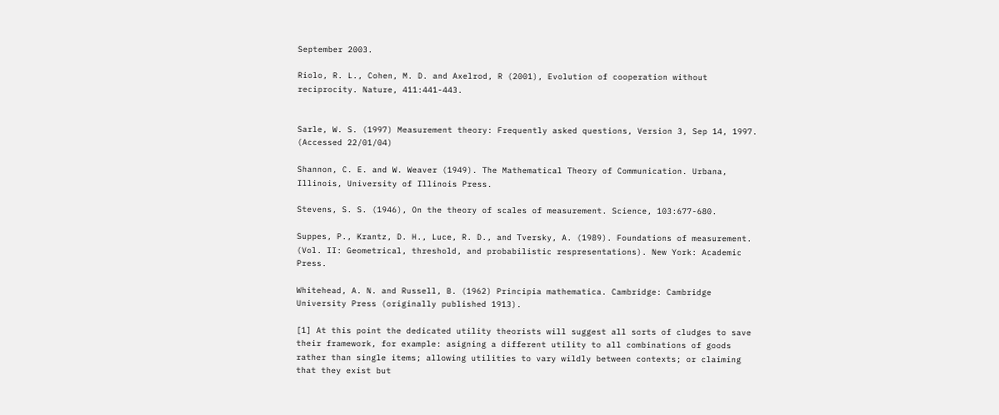September 2003.

Riolo, R. L., Cohen, M. D. and Axelrod, R (2001), Evolution of cooperation without reciprocity. Nature, 411:441-443.


Sarle, W. S. (1997) Measurement theory: Frequently asked questions, Version 3, Sep 14, 1997.  (Accessed 22/01/04)

Shannon, C. E. and W. Weaver (1949). The Mathematical Theory of Communication. Urbana, Illinois, University of Illinois Press.

Stevens, S. S. (1946), On the theory of scales of measurement. Science, 103:677-680.

Suppes, P., Krantz, D. H., Luce, R. D., and Tversky, A. (1989). Foundations of measurement. (Vol. II: Geometrical, threshold, and probabilistic respresentations). New York: Academic Press.

Whitehead, A. N. and Russell, B. (1962) Principia mathematica. Cambridge: Cambridge University Press (originally published 1913).

[1] At this point the dedicated utility theorists will suggest all sorts of cludges to save their framework, for example: asigning a different utility to all combinations of goods rather than single items; allowing utilities to vary wildly between contexts; or claiming that they exist but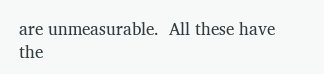are unmeasurable.  All these have the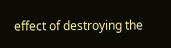effect of destroying the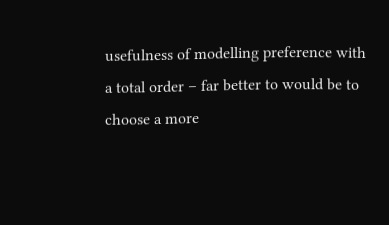usefulness of modelling preference with a total order – far better to would be to choose a more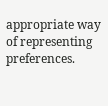appropriate way of representing preferences.